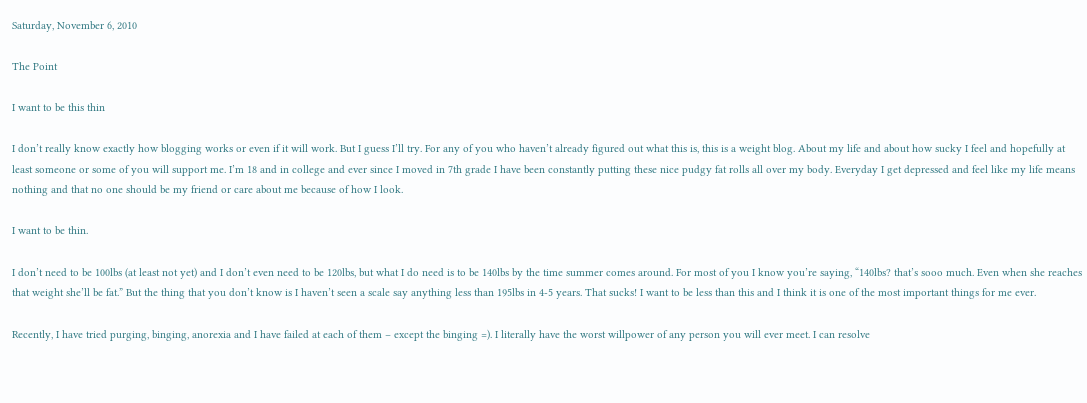Saturday, November 6, 2010

The Point

I want to be this thin

I don’t really know exactly how blogging works or even if it will work. But I guess I’ll try. For any of you who haven’t already figured out what this is, this is a weight blog. About my life and about how sucky I feel and hopefully at least someone or some of you will support me. I’m 18 and in college and ever since I moved in 7th grade I have been constantly putting these nice pudgy fat rolls all over my body. Everyday I get depressed and feel like my life means nothing and that no one should be my friend or care about me because of how I look.

I want to be thin.

I don’t need to be 100lbs (at least not yet) and I don’t even need to be 120lbs, but what I do need is to be 140lbs by the time summer comes around. For most of you I know you’re saying, “140lbs? that’s sooo much. Even when she reaches that weight she’ll be fat.” But the thing that you don’t know is I haven’t seen a scale say anything less than 195lbs in 4-5 years. That sucks! I want to be less than this and I think it is one of the most important things for me ever.

Recently, I have tried purging, binging, anorexia and I have failed at each of them – except the binging =). I literally have the worst willpower of any person you will ever meet. I can resolve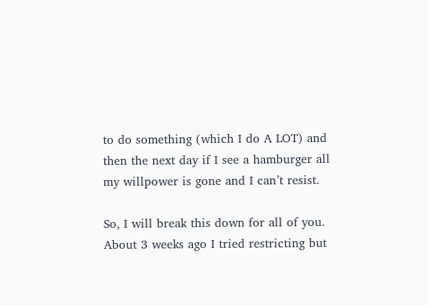to do something (which I do A LOT) and then the next day if I see a hamburger all my willpower is gone and I can’t resist.

So, I will break this down for all of you. About 3 weeks ago I tried restricting but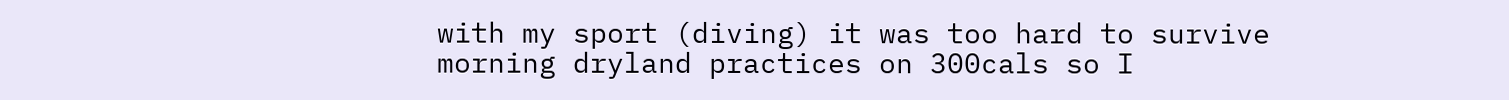with my sport (diving) it was too hard to survive morning dryland practices on 300cals so I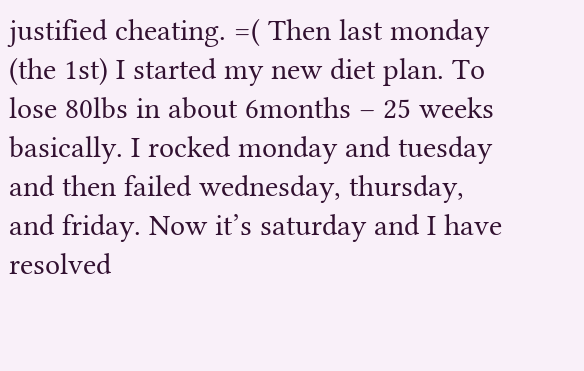justified cheating. =( Then last monday (the 1st) I started my new diet plan. To lose 80lbs in about 6months – 25 weeks basically. I rocked monday and tuesday and then failed wednesday, thursday, and friday. Now it’s saturday and I have resolved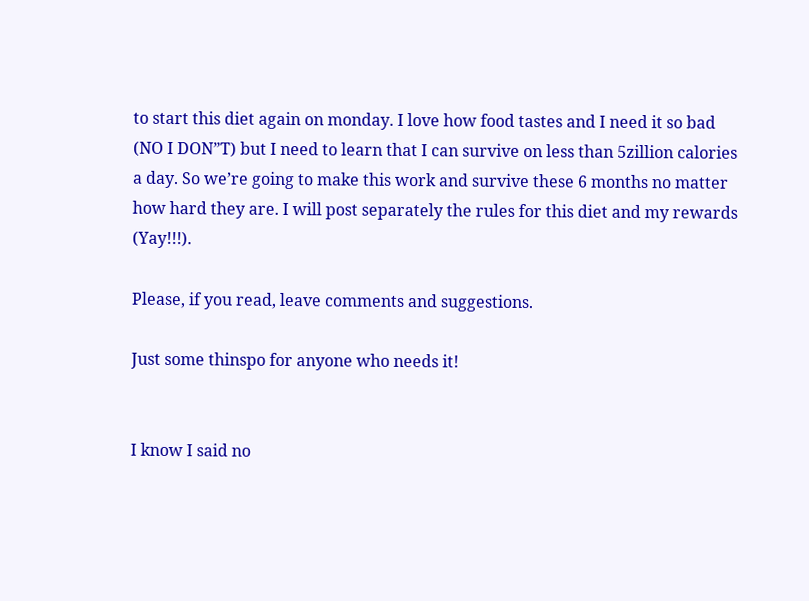to start this diet again on monday. I love how food tastes and I need it so bad (NO I DON”T) but I need to learn that I can survive on less than 5zillion calories a day. So we’re going to make this work and survive these 6 months no matter how hard they are. I will post separately the rules for this diet and my rewards (Yay!!!).

Please, if you read, leave comments and suggestions.

Just some thinspo for anyone who needs it!


I know I said no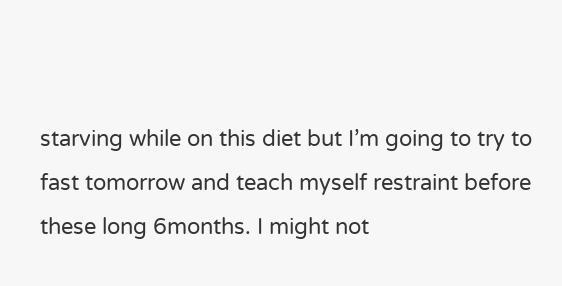starving while on this diet but I’m going to try to fast tomorrow and teach myself restraint before these long 6months. I might not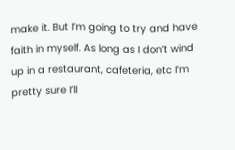make it. But I’m going to try and have faith in myself. As long as I don’t wind up in a restaurant, cafeteria, etc I’m pretty sure I’ll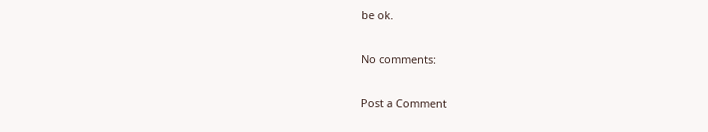be ok.

No comments:

Post a Comment